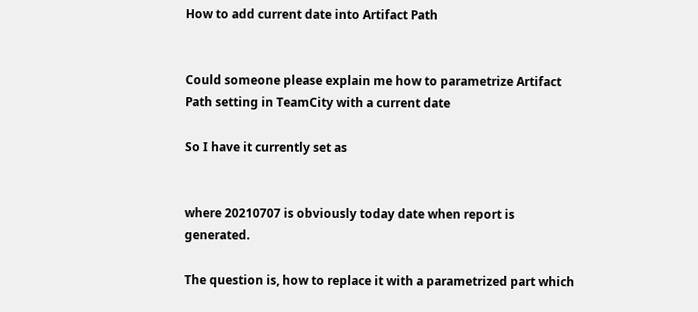How to add current date into Artifact Path


Could someone please explain me how to parametrize Artifact Path setting in TeamCity with a current date

So I have it currently set as


where 20210707 is obviously today date when report is generated.

The question is, how to replace it with a parametrized part which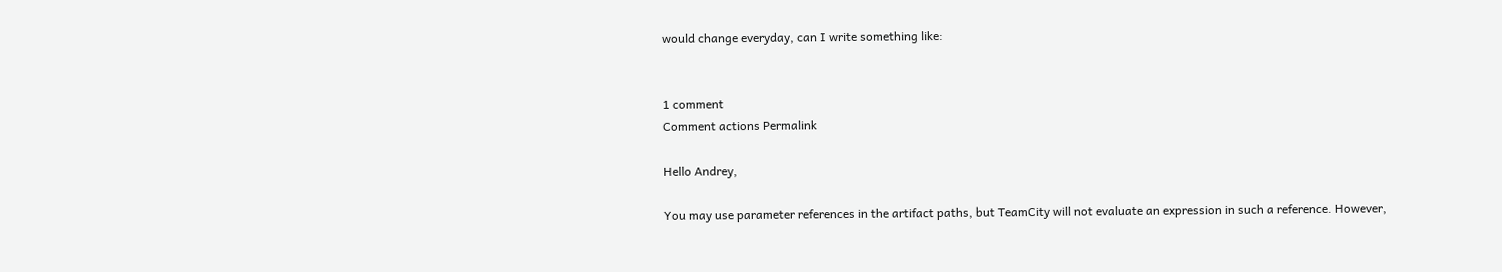would change everyday, can I write something like:


1 comment
Comment actions Permalink

Hello Andrey,

You may use parameter references in the artifact paths, but TeamCity will not evaluate an expression in such a reference. However,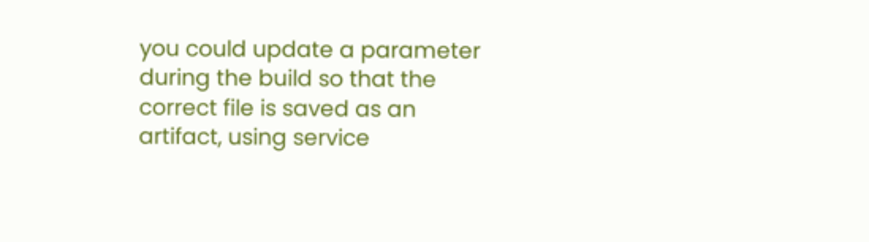you could update a parameter during the build so that the correct file is saved as an artifact, using service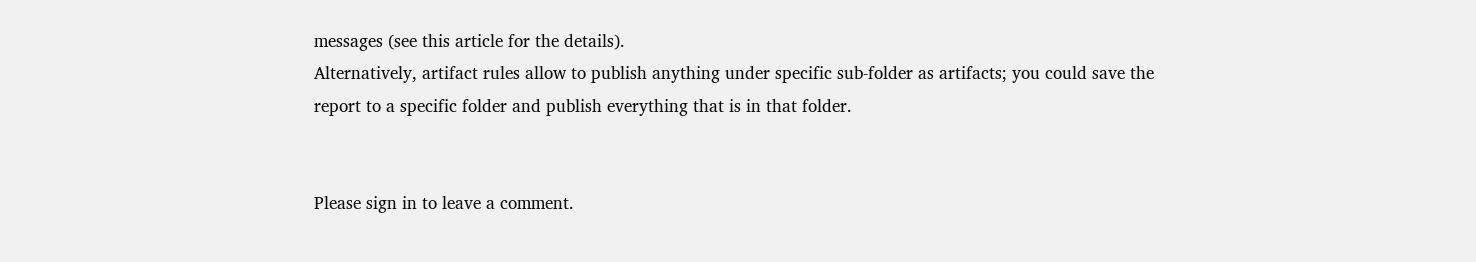messages (see this article for the details).
Alternatively, artifact rules allow to publish anything under specific sub-folder as artifacts; you could save the report to a specific folder and publish everything that is in that folder.


Please sign in to leave a comment.